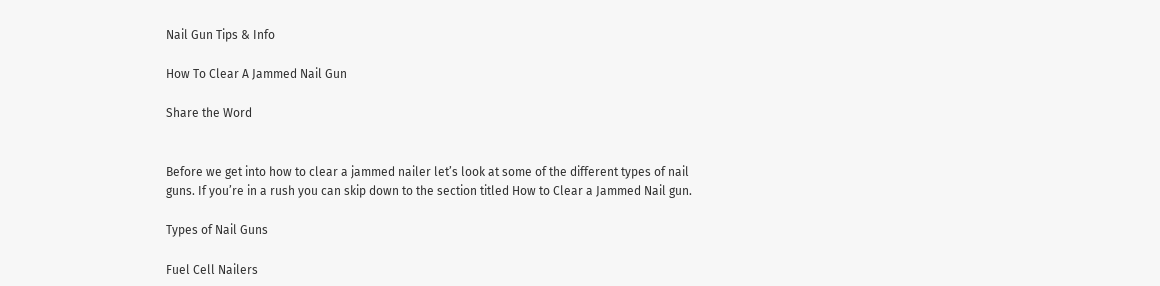Nail Gun Tips & Info

How To Clear A Jammed Nail Gun

Share the Word


Before we get into how to clear a jammed nailer let’s look at some of the different types of nail guns. If you’re in a rush you can skip down to the section titled How to Clear a Jammed Nail gun.

Types of Nail Guns

Fuel Cell Nailers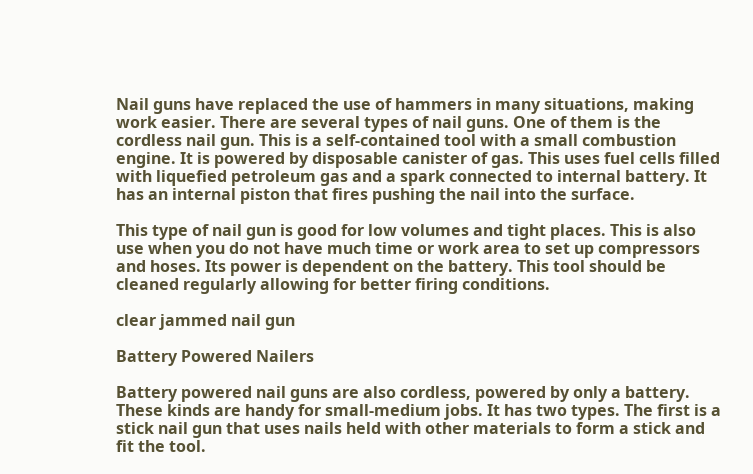Nail guns have replaced the use of hammers in many situations, making work easier. There are several types of nail guns. One of them is the cordless nail gun. This is a self-contained tool with a small combustion engine. It is powered by disposable canister of gas. This uses fuel cells filled with liquefied petroleum gas and a spark connected to internal battery. It has an internal piston that fires pushing the nail into the surface.

This type of nail gun is good for low volumes and tight places. This is also use when you do not have much time or work area to set up compressors and hoses. Its power is dependent on the battery. This tool should be cleaned regularly allowing for better firing conditions.

clear jammed nail gun

Battery Powered Nailers

Battery powered nail guns are also cordless, powered by only a battery. These kinds are handy for small-medium jobs. It has two types. The first is a stick nail gun that uses nails held with other materials to form a stick and fit the tool.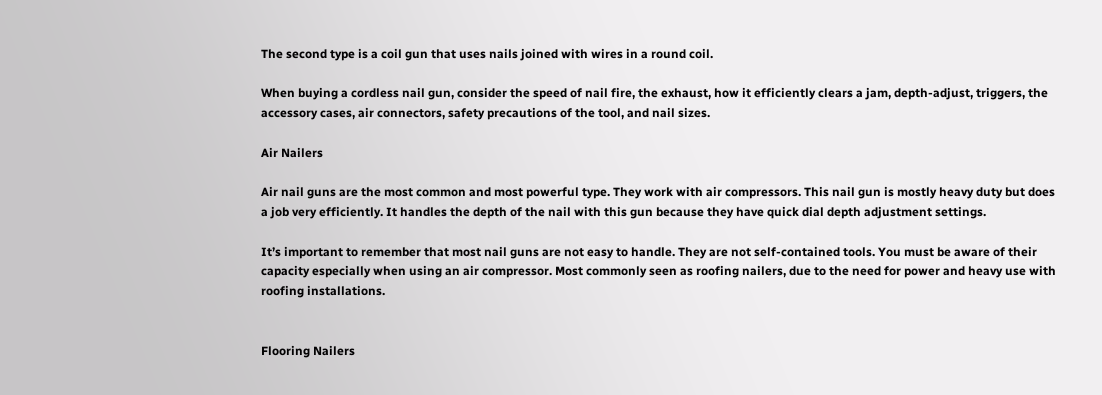The second type is a coil gun that uses nails joined with wires in a round coil.

When buying a cordless nail gun, consider the speed of nail fire, the exhaust, how it efficiently clears a jam, depth-adjust, triggers, the accessory cases, air connectors, safety precautions of the tool, and nail sizes.

Air Nailers

Air nail guns are the most common and most powerful type. They work with air compressors. This nail gun is mostly heavy duty but does a job very efficiently. It handles the depth of the nail with this gun because they have quick dial depth adjustment settings.

It’s important to remember that most nail guns are not easy to handle. They are not self-contained tools. You must be aware of their capacity especially when using an air compressor. Most commonly seen as roofing nailers, due to the need for power and heavy use with roofing installations.


Flooring Nailers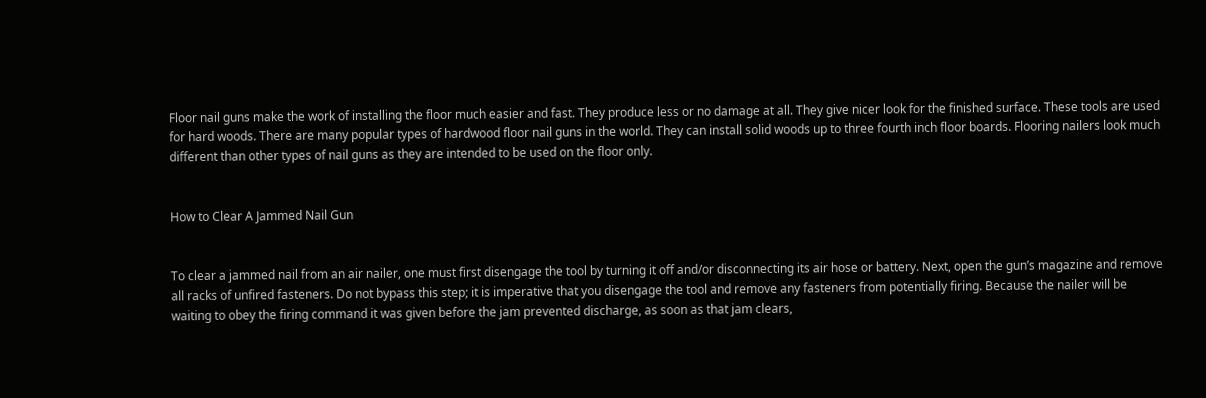Floor nail guns make the work of installing the floor much easier and fast. They produce less or no damage at all. They give nicer look for the finished surface. These tools are used for hard woods. There are many popular types of hardwood floor nail guns in the world. They can install solid woods up to three fourth inch floor boards. Flooring nailers look much different than other types of nail guns as they are intended to be used on the floor only.


How to Clear A Jammed Nail Gun


To clear a jammed nail from an air nailer, one must first disengage the tool by turning it off and/or disconnecting its air hose or battery. Next, open the gun’s magazine and remove all racks of unfired fasteners. Do not bypass this step; it is imperative that you disengage the tool and remove any fasteners from potentially firing. Because the nailer will be waiting to obey the firing command it was given before the jam prevented discharge, as soon as that jam clears,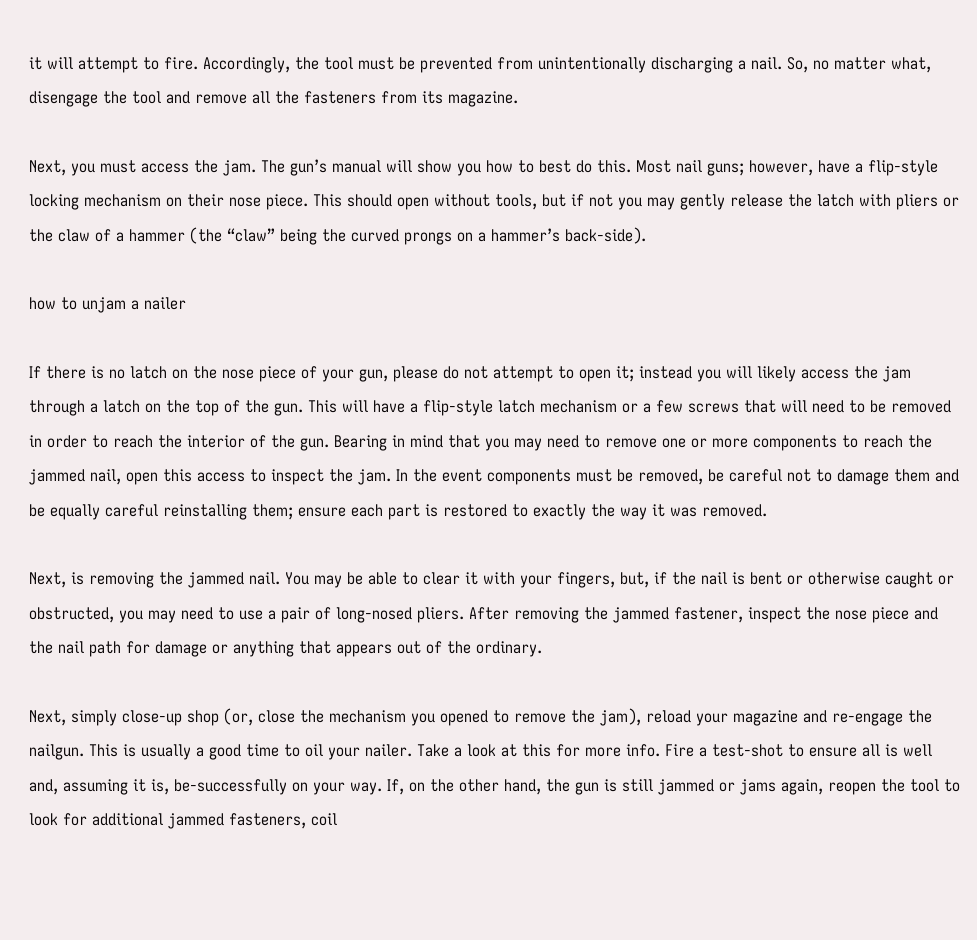it will attempt to fire. Accordingly, the tool must be prevented from unintentionally discharging a nail. So, no matter what, disengage the tool and remove all the fasteners from its magazine.

Next, you must access the jam. The gun’s manual will show you how to best do this. Most nail guns; however, have a flip-style locking mechanism on their nose piece. This should open without tools, but if not you may gently release the latch with pliers or the claw of a hammer (the “claw” being the curved prongs on a hammer’s back-side).

how to unjam a nailer

If there is no latch on the nose piece of your gun, please do not attempt to open it; instead you will likely access the jam through a latch on the top of the gun. This will have a flip-style latch mechanism or a few screws that will need to be removed in order to reach the interior of the gun. Bearing in mind that you may need to remove one or more components to reach the jammed nail, open this access to inspect the jam. In the event components must be removed, be careful not to damage them and be equally careful reinstalling them; ensure each part is restored to exactly the way it was removed.

Next, is removing the jammed nail. You may be able to clear it with your fingers, but, if the nail is bent or otherwise caught or obstructed, you may need to use a pair of long-nosed pliers. After removing the jammed fastener, inspect the nose piece and the nail path for damage or anything that appears out of the ordinary.

Next, simply close-up shop (or, close the mechanism you opened to remove the jam), reload your magazine and re-engage the nailgun. This is usually a good time to oil your nailer. Take a look at this for more info. Fire a test-shot to ensure all is well and, assuming it is, be-successfully on your way. If, on the other hand, the gun is still jammed or jams again, reopen the tool to look for additional jammed fasteners, coil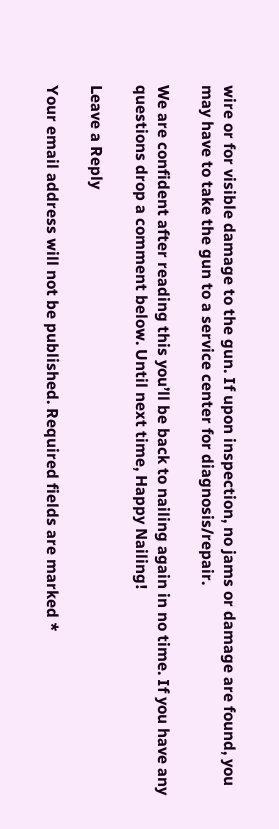wire or for visible damage to the gun. If upon inspection, no jams or damage are found, you may have to take the gun to a service center for diagnosis/repair.

We are confident after reading this you’ll be back to nailing again in no time. If you have any questions drop a comment below. Until next time, Happy Nailing!

Leave a Reply

Your email address will not be published. Required fields are marked *